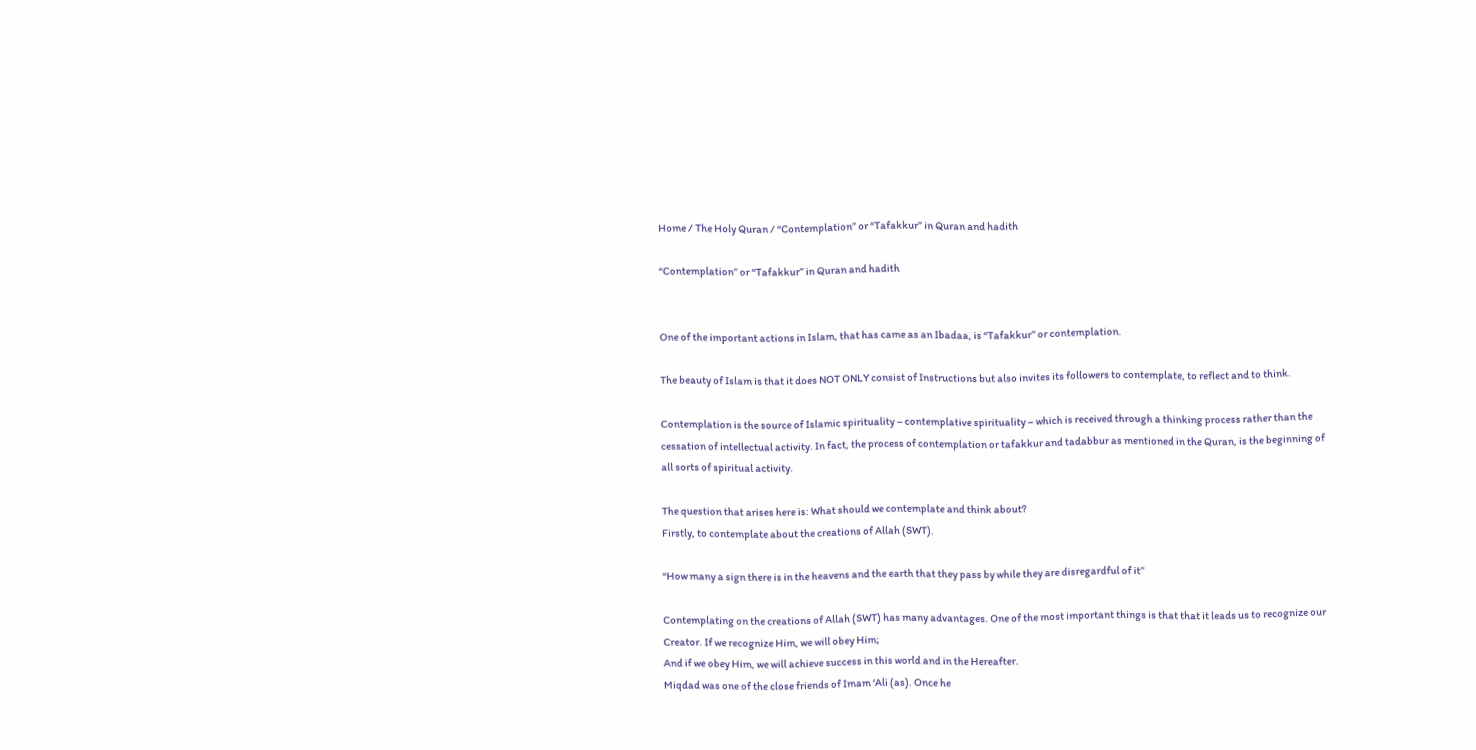Home / The Holy Quran / “Contemplation” or “Tafakkur” in Quran and hadith

“Contemplation” or “Tafakkur” in Quran and hadith


One of the important actions in Islam, that has came as an Ibadaa, is “Tafakkur” or contemplation.

The beauty of Islam is that it does NOT ONLY consist of Instructions but also invites its followers to contemplate, to reflect and to think.

Contemplation is the source of Islamic spirituality – contemplative spirituality – which is received through a thinking process rather than the cessation of intellectual activity. In fact, the process of contemplation or tafakkur and tadabbur as mentioned in the Quran, is the beginning of all sorts of spiritual activity.

The question that arises here is: What should we contemplate and think about?
Firstly, to contemplate about the creations of Allah (SWT).

“How many a sign there is in the heavens and the earth that they pass by while they are disregardful of it”

Contemplating on the creations of Allah (SWT) has many advantages. One of the most important things is that that it leads us to recognize our Creator. If we recognize Him, we will obey Him;
And if we obey Him, we will achieve success in this world and in the Hereafter.
Miqdad was one of the close friends of Imam ‘Ali (as). Once he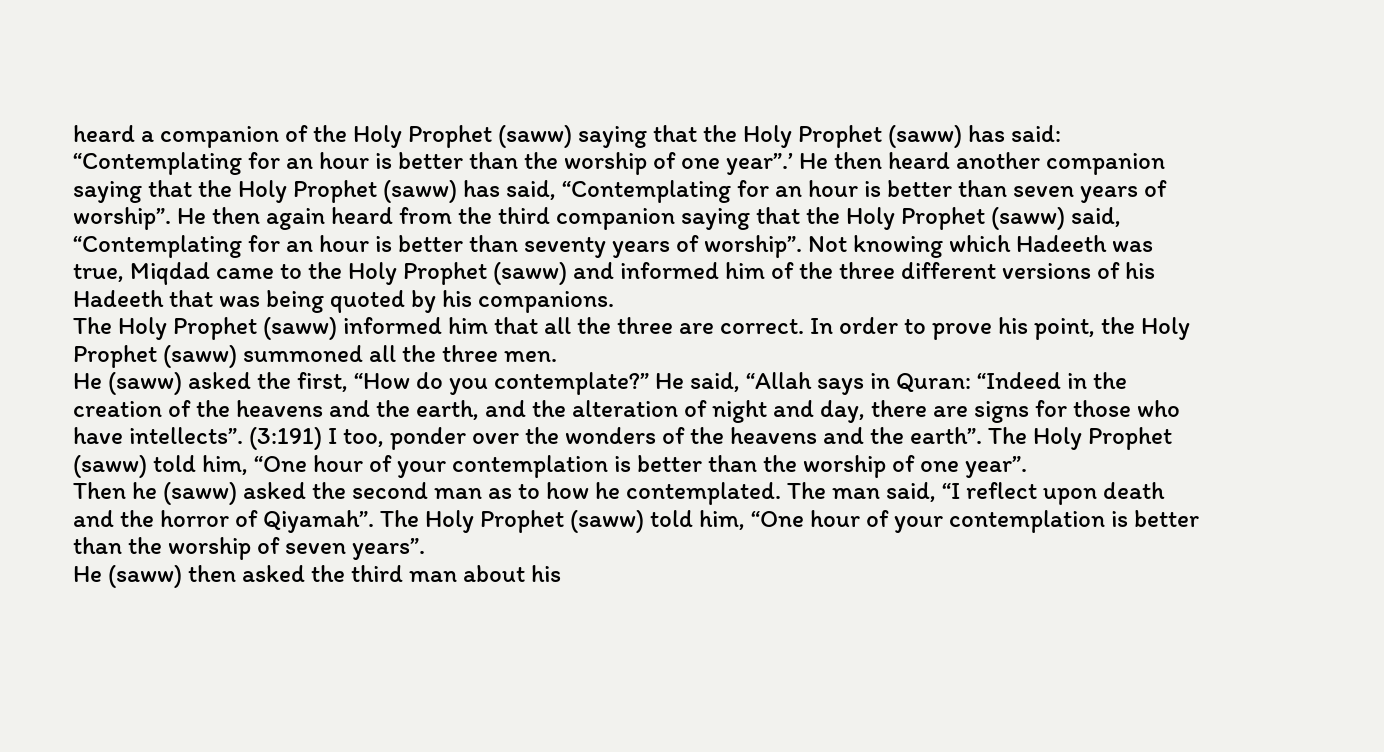heard a companion of the Holy Prophet (saww) saying that the Holy Prophet (saww) has said: “Contemplating for an hour is better than the worship of one year”.’ He then heard another companion saying that the Holy Prophet (saww) has said, “Contemplating for an hour is better than seven years of worship”. He then again heard from the third companion saying that the Holy Prophet (saww) said, “Contemplating for an hour is better than seventy years of worship”. Not knowing which Hadeeth was true, Miqdad came to the Holy Prophet (saww) and informed him of the three different versions of his Hadeeth that was being quoted by his companions.
The Holy Prophet (saww) informed him that all the three are correct. In order to prove his point, the Holy Prophet (saww) summoned all the three men.
He (saww) asked the first, “How do you contemplate?” He said, “Allah says in Quran: “Indeed in the creation of the heavens and the earth, and the alteration of night and day, there are signs for those who have intellects”. (3:191) I too, ponder over the wonders of the heavens and the earth”. The Holy Prophet (saww) told him, “One hour of your contemplation is better than the worship of one year”.
Then he (saww) asked the second man as to how he contemplated. The man said, “I reflect upon death and the horror of Qiyamah”. The Holy Prophet (saww) told him, “One hour of your contemplation is better than the worship of seven years”.
He (saww) then asked the third man about his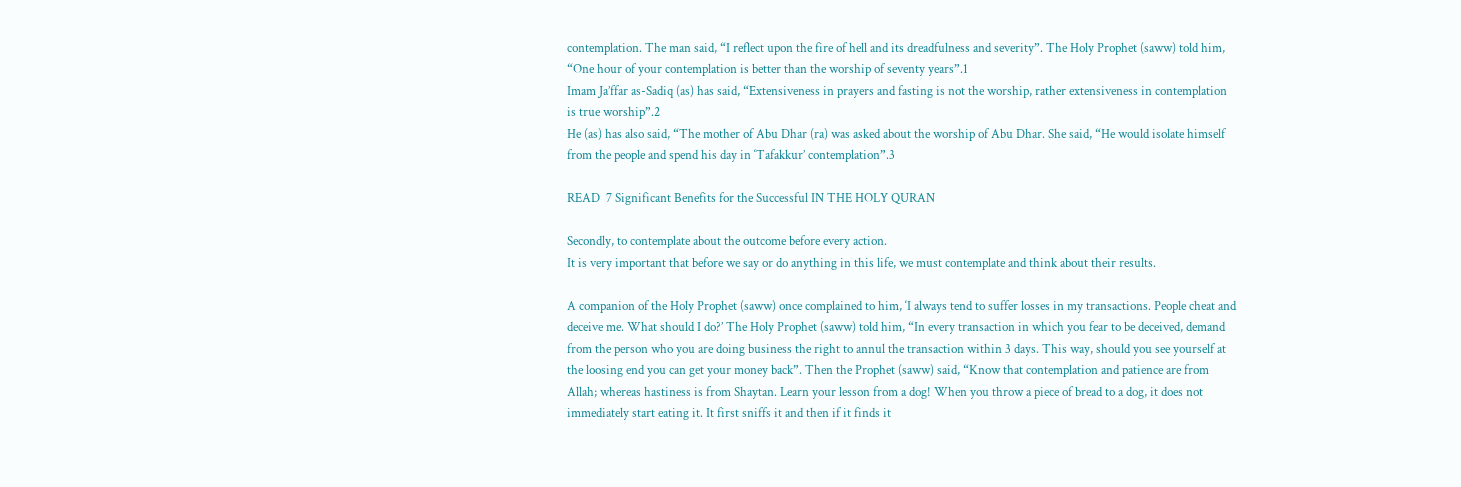contemplation. The man said, “I reflect upon the fire of hell and its dreadfulness and severity”. The Holy Prophet (saww) told him, “One hour of your contemplation is better than the worship of seventy years”.1
Imam Ja’ffar as-Sadiq (as) has said, “Extensiveness in prayers and fasting is not the worship, rather extensiveness in contemplation is true worship”.2
He (as) has also said, “The mother of Abu Dhar (ra) was asked about the worship of Abu Dhar. She said, “He would isolate himself from the people and spend his day in ‘Tafakkur’ contemplation”.3

READ  7 Significant Benefits for the Successful IN THE HOLY QURAN

Secondly, to contemplate about the outcome before every action.
It is very important that before we say or do anything in this life, we must contemplate and think about their results.

A companion of the Holy Prophet (saww) once complained to him, ‘I always tend to suffer losses in my transactions. People cheat and deceive me. What should I do?’ The Holy Prophet (saww) told him, “In every transaction in which you fear to be deceived, demand from the person who you are doing business the right to annul the transaction within 3 days. This way, should you see yourself at the loosing end you can get your money back”. Then the Prophet (saww) said, “Know that contemplation and patience are from Allah; whereas hastiness is from Shaytan. Learn your lesson from a dog! When you throw a piece of bread to a dog, it does not immediately start eating it. It first sniffs it and then if it finds it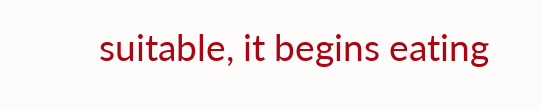suitable, it begins eating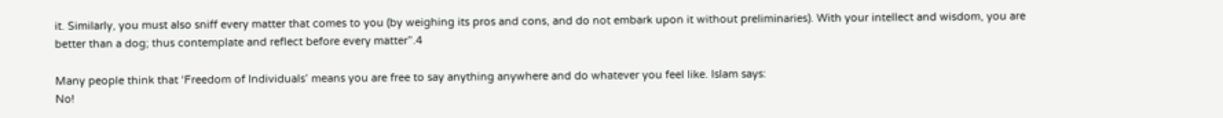it. Similarly, you must also sniff every matter that comes to you (by weighing its pros and cons, and do not embark upon it without preliminaries). With your intellect and wisdom, you are better than a dog; thus contemplate and reflect before every matter”.4

Many people think that ‘Freedom of Individuals’ means you are free to say anything anywhere and do whatever you feel like. Islam says:
No!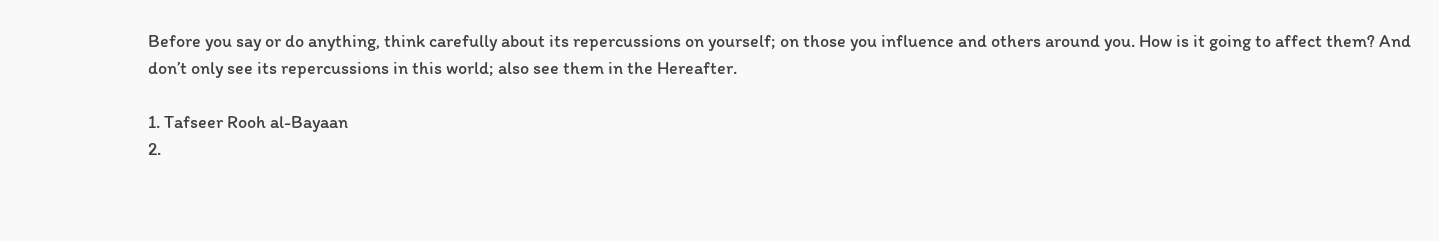Before you say or do anything, think carefully about its repercussions on yourself; on those you influence and others around you. How is it going to affect them? And don’t only see its repercussions in this world; also see them in the Hereafter.

1. Tafseer Rooh al-Bayaan
2.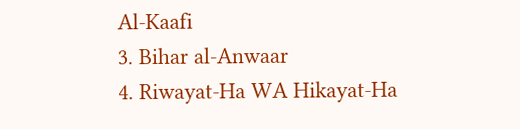Al-Kaafi
3. Bihar al-Anwaar
4. Riwayat-Ha WA Hikayat-Ha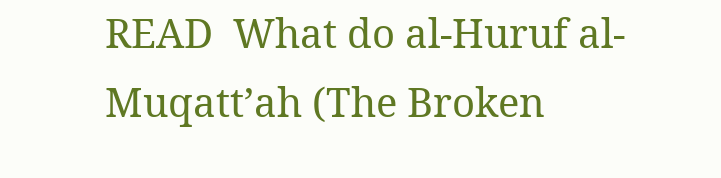READ  What do al-Huruf al-Muqatt’ah (The Broken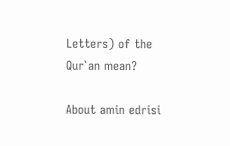Letters) of the Qur`an mean?

About amin edrisi